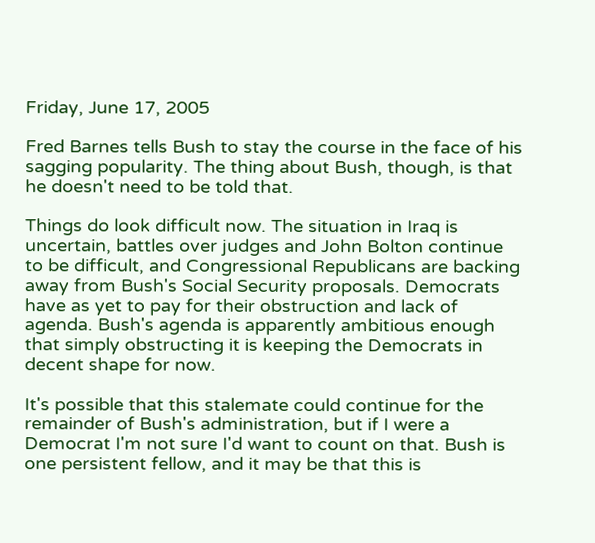Friday, June 17, 2005

Fred Barnes tells Bush to stay the course in the face of his sagging popularity. The thing about Bush, though, is that he doesn't need to be told that.

Things do look difficult now. The situation in Iraq is uncertain, battles over judges and John Bolton continue to be difficult, and Congressional Republicans are backing away from Bush's Social Security proposals. Democrats have as yet to pay for their obstruction and lack of agenda. Bush's agenda is apparently ambitious enough that simply obstructing it is keeping the Democrats in decent shape for now.

It's possible that this stalemate could continue for the remainder of Bush's administration, but if I were a Democrat I'm not sure I'd want to count on that. Bush is one persistent fellow, and it may be that this is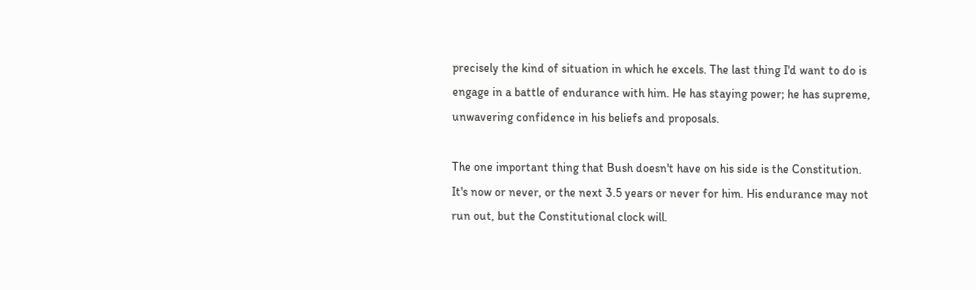precisely the kind of situation in which he excels. The last thing I'd want to do is engage in a battle of endurance with him. He has staying power; he has supreme, unwavering confidence in his beliefs and proposals.

The one important thing that Bush doesn't have on his side is the Constitution. It's now or never, or the next 3.5 years or never for him. His endurance may not run out, but the Constitutional clock will.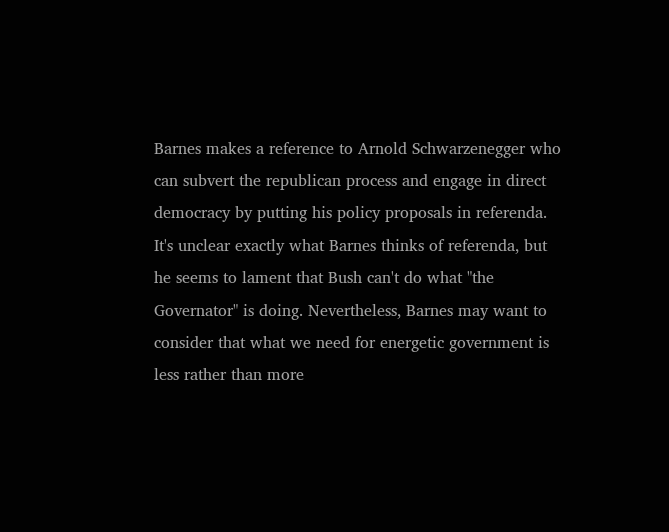Barnes makes a reference to Arnold Schwarzenegger who can subvert the republican process and engage in direct democracy by putting his policy proposals in referenda. It's unclear exactly what Barnes thinks of referenda, but he seems to lament that Bush can't do what "the Governator" is doing. Nevertheless, Barnes may want to consider that what we need for energetic government is less rather than more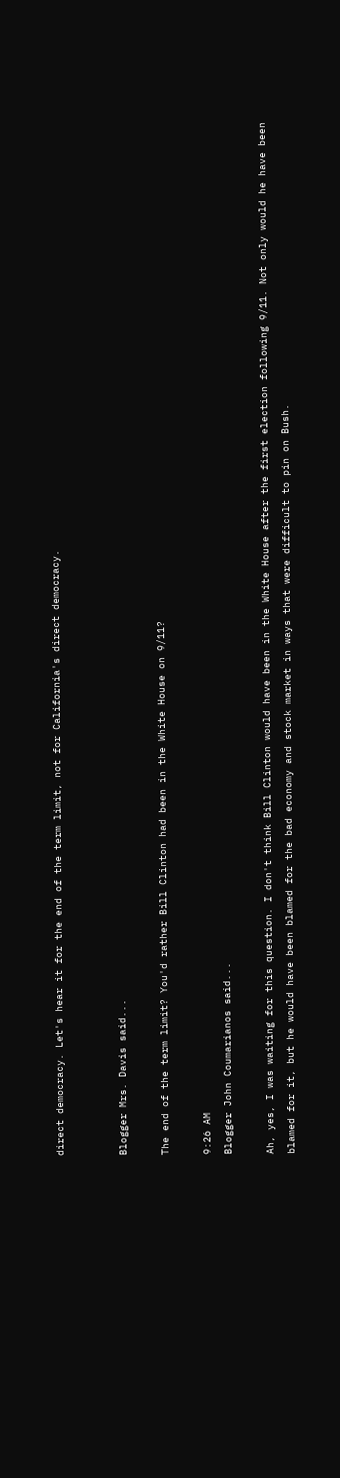direct democracy. Let's hear it for the end of the term limit, not for California's direct democracy.


Blogger Mrs. Davis said...

The end of the term limit? You'd rather Bill Clinton had been in the White House on 9/11?

9:26 AM
Blogger John Coumarianos said...

Ah, yes, I was waiting for this question. I don't think Bill Clinton would have been in the White House after the first election following 9/11. Not only would he have been blamed for it, but he would have been blamed for the bad economy and stock market in ways that were difficult to pin on Bush.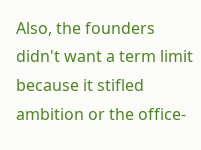Also, the founders didn't want a term limit because it stifled ambition or the office-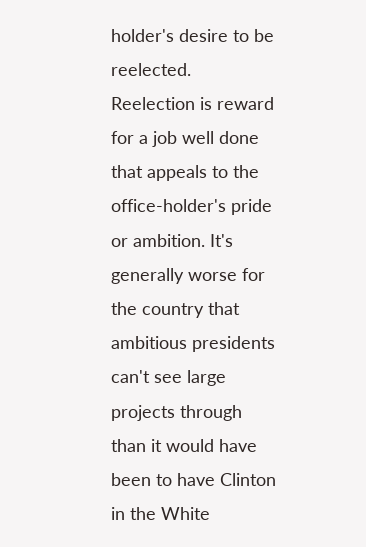holder's desire to be reelected. Reelection is reward for a job well done that appeals to the office-holder's pride or ambition. It's generally worse for the country that ambitious presidents can't see large projects through than it would have been to have Clinton in the White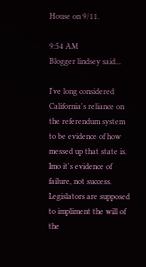House on 9/11.

9:54 AM
Blogger lindsey said...

I've long considered California's reliance on the referendum system to be evidence of how messed up that state is. Imo it's evidence of failure, not success. Legislators are supposed to impliment the will of the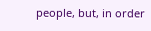people, but, in order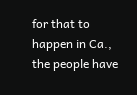for that to happen in Ca., the people have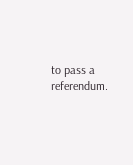to pass a referendum.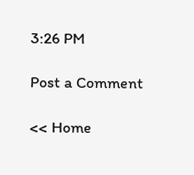3:26 PM

Post a Comment

<< Home